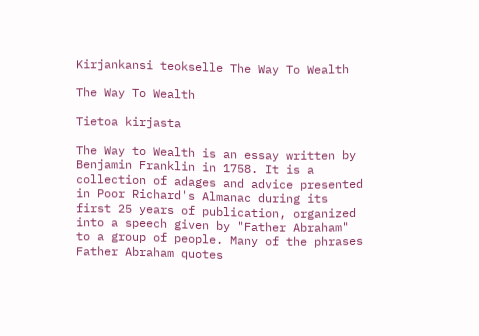Kirjankansi teokselle The Way To Wealth

The Way To Wealth

Tietoa kirjasta

The Way to Wealth is an essay written by Benjamin Franklin in 1758. It is a collection of adages and advice presented in Poor Richard's Almanac during its first 25 years of publication, organized into a speech given by "Father Abraham" to a group of people. Many of the phrases Father Abraham quotes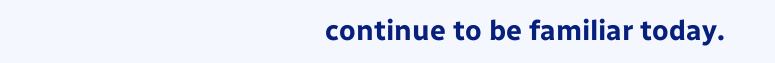continue to be familiar today.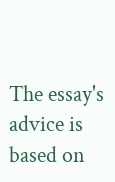The essay's advice is based on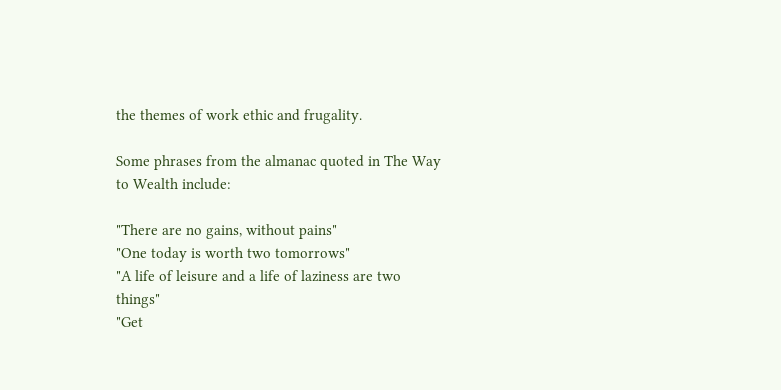the themes of work ethic and frugality.

Some phrases from the almanac quoted in The Way to Wealth include:

"There are no gains, without pains"
"One today is worth two tomorrows"
"A life of leisure and a life of laziness are two things"
"Get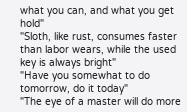what you can, and what you get hold"
"Sloth, like rust, consumes faster than labor wears, while the used key is always bright"
"Have you somewhat to do tomorrow, do it today"
"The eye of a master will do more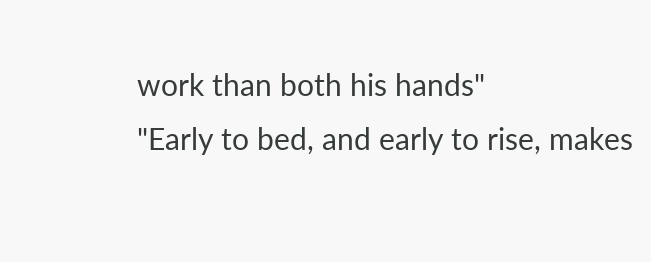work than both his hands"
"Early to bed, and early to rise, makes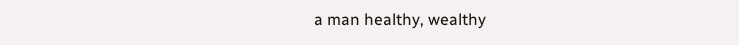a man healthy, wealthy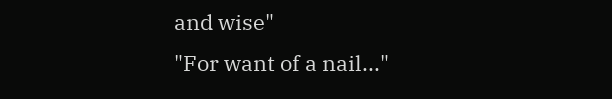and wise"
"For want of a nail..."